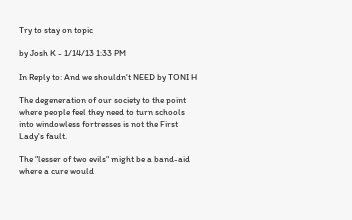Try to stay on topic

by Josh K - 1/14/13 1:33 PM

In Reply to: And we shouldn't NEED by TONI H

The degeneration of our society to the point where people feel they need to turn schools into windowless fortresses is not the First Lady's fault.

The "lesser of two evils" might be a band-aid where a cure would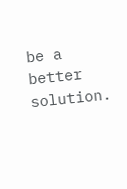be a better solution.